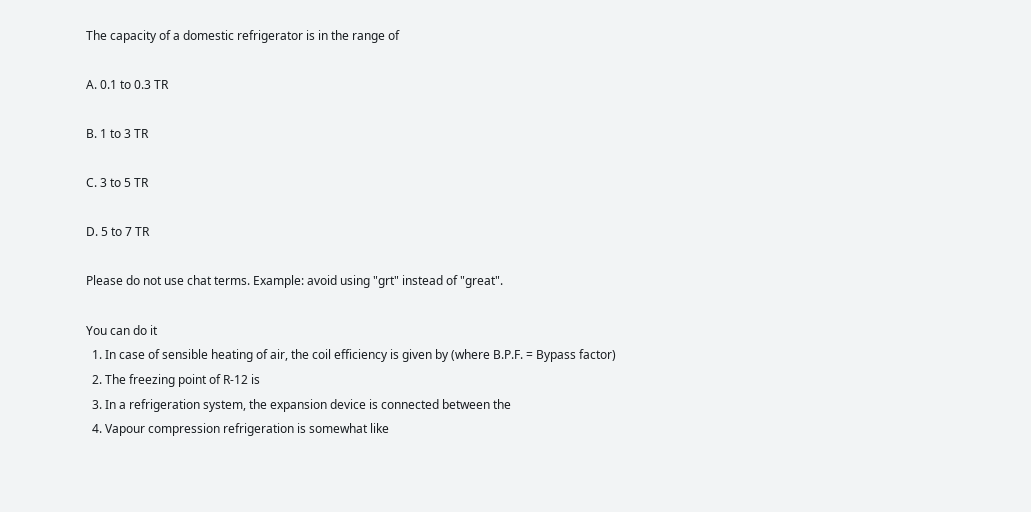The capacity of a domestic refrigerator is in the range of

A. 0.1 to 0.3 TR

B. 1 to 3 TR

C. 3 to 5 TR

D. 5 to 7 TR

Please do not use chat terms. Example: avoid using "grt" instead of "great".

You can do it
  1. In case of sensible heating of air, the coil efficiency is given by (where B.P.F. = Bypass factor)
  2. The freezing point of R-12 is
  3. In a refrigeration system, the expansion device is connected between the
  4. Vapour compression refrigeration is somewhat like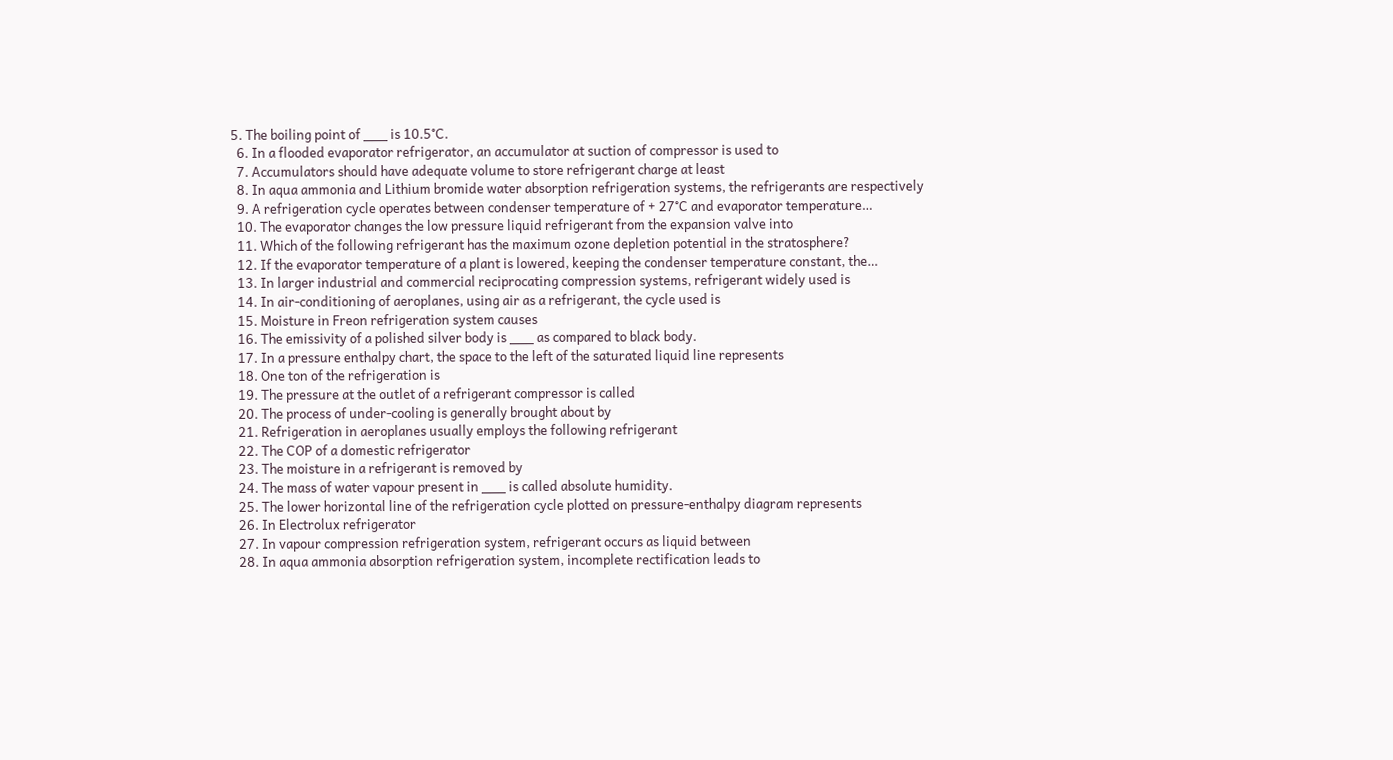5. The boiling point of ___ is 10.5°C.
  6. In a flooded evaporator refrigerator, an accumulator at suction of compressor is used to
  7. Accumulators should have adequate volume to store refrigerant charge at least
  8. In aqua ammonia and Lithium bromide water absorption refrigeration systems, the refrigerants are respectively
  9. A refrigeration cycle operates between condenser temperature of + 27°C and evaporator temperature…
  10. The evaporator changes the low pressure liquid refrigerant from the expansion valve into
  11. Which of the following refrigerant has the maximum ozone depletion potential in the stratosphere?
  12. If the evaporator temperature of a plant is lowered, keeping the condenser temperature constant, the…
  13. In larger industrial and commercial reciprocating compression systems, refrigerant widely used is
  14. In air-conditioning of aeroplanes, using air as a refrigerant, the cycle used is
  15. Moisture in Freon refrigeration system causes
  16. The emissivity of a polished silver body is ___ as compared to black body.
  17. In a pressure enthalpy chart, the space to the left of the saturated liquid line represents
  18. One ton of the refrigeration is
  19. The pressure at the outlet of a refrigerant compressor is called
  20. The process of under-cooling is generally brought about by
  21. Refrigeration in aeroplanes usually employs the following refrigerant
  22. The COP of a domestic refrigerator
  23. The moisture in a refrigerant is removed by
  24. The mass of water vapour present in ___ is called absolute humidity.
  25. The lower horizontal line of the refrigeration cycle plotted on pressure-enthalpy diagram represents
  26. In Electrolux refrigerator
  27. In vapour compression refrigeration system, refrigerant occurs as liquid between
  28. In aqua ammonia absorption refrigeration system, incomplete rectification leads to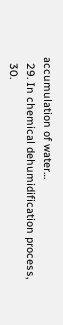accumulation of water…
  29. In chemical dehumidification process,
  30.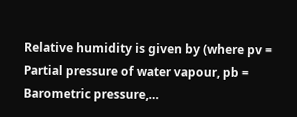Relative humidity is given by (where pv = Partial pressure of water vapour, pb = Barometric pressure,…